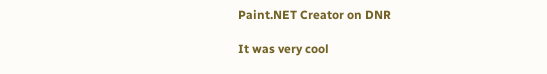Paint.NET Creator on DNR

It was very cool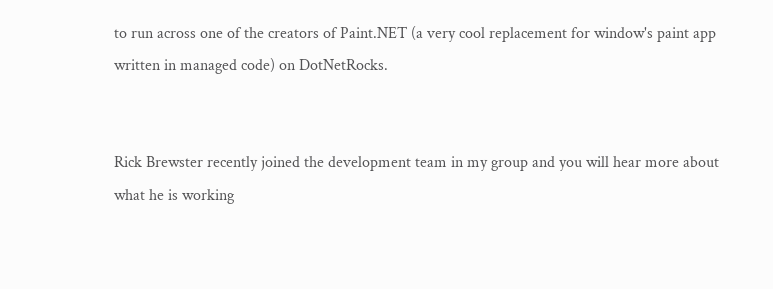to run across one of the creators of Paint.NET (a very cool replacement for window's paint app written in managed code) on DotNetRocks.


Rick Brewster recently joined the development team in my group and you will hear more about what he is working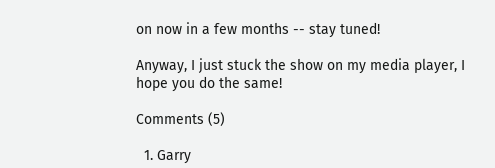on now in a few months -- stay tuned!

Anyway, I just stuck the show on my media player, I hope you do the same!

Comments (5)

  1. Garry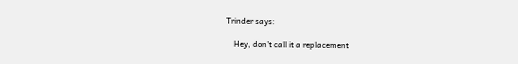Trinder says:

    Hey, don’t call it a replacement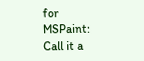for MSPaint: Call it a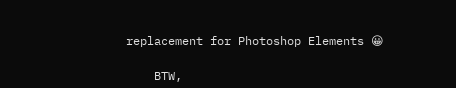replacement for Photoshop Elements 😀

    BTW,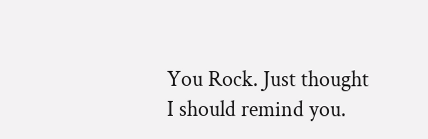You Rock. Just thought I should remind you.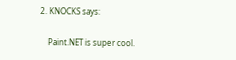2. KNOCKS says:

    Paint.NET is super cool.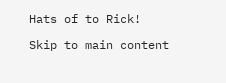Hats of to Rick!

Skip to main content